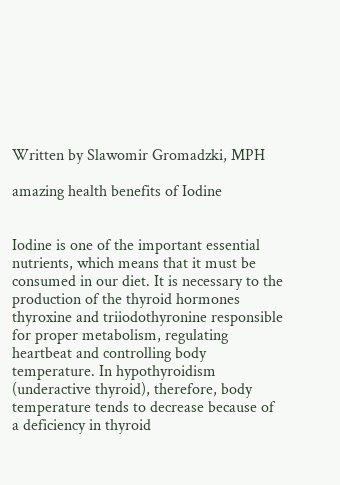Written by Slawomir Gromadzki, MPH

amazing health benefits of Iodine


Iodine is one of the important essential nutrients, which means that it must be consumed in our diet. It is necessary to the production of the thyroid hormones thyroxine and triiodothyronine responsible for proper metabolism, regulating heartbeat and controlling body temperature. In hypothyroidism (underactive thyroid), therefore, body temperature tends to decrease because of a deficiency in thyroid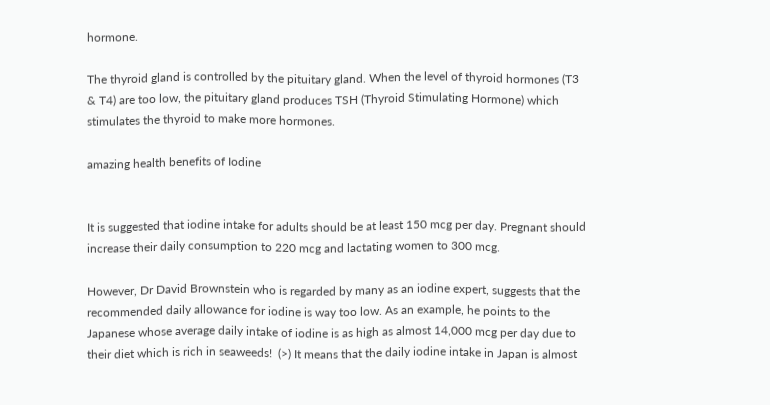hormone.

The thyroid gland is controlled by the pituitary gland. When the level of thyroid hormones (T3 & T4) are too low, the pituitary gland produces TSH (Thyroid Stimulating Hormone) which stimulates the thyroid to make more hormones.

amazing health benefits of Iodine


It is suggested that iodine intake for adults should be at least 150 mcg per day. Pregnant should increase their daily consumption to 220 mcg and lactating women to 300 mcg.

However, Dr David Brownstein who is regarded by many as an iodine expert, suggests that the recommended daily allowance for iodine is way too low. As an example, he points to the Japanese whose average daily intake of iodine is as high as almost 14,000 mcg per day due to their diet which is rich in seaweeds!  (>) It means that the daily iodine intake in Japan is almost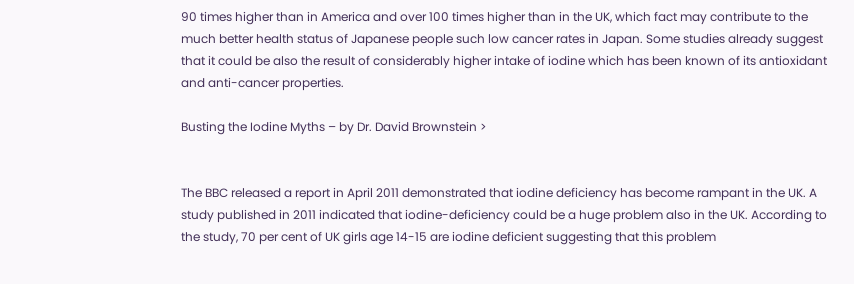90 times higher than in America and over 100 times higher than in the UK, which fact may contribute to the much better health status of Japanese people such low cancer rates in Japan. Some studies already suggest that it could be also the result of considerably higher intake of iodine which has been known of its antioxidant and anti-cancer properties.

Busting the Iodine Myths – by Dr. David Brownstein >


The BBC released a report in April 2011 demonstrated that iodine deficiency has become rampant in the UK. A study published in 2011 indicated that iodine-deficiency could be a huge problem also in the UK. According to the study, 70 per cent of UK girls age 14-15 are iodine deficient suggesting that this problem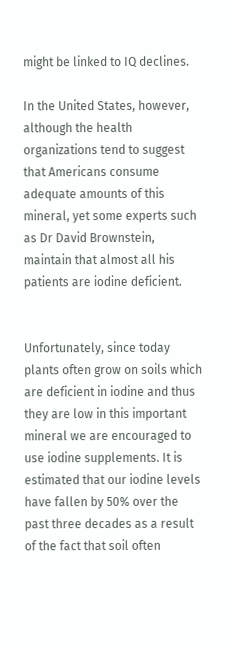might be linked to IQ declines.

In the United States, however, although the health organizations tend to suggest that Americans consume adequate amounts of this mineral, yet some experts such as Dr David Brownstein, maintain that almost all his patients are iodine deficient.


Unfortunately, since today plants often grow on soils which are deficient in iodine and thus they are low in this important mineral we are encouraged to use iodine supplements. It is estimated that our iodine levels have fallen by 50% over the past three decades as a result of the fact that soil often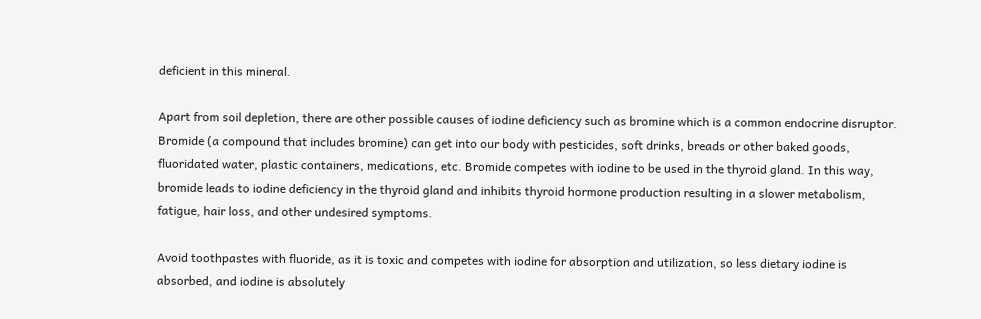deficient in this mineral.

Apart from soil depletion, there are other possible causes of iodine deficiency such as bromine which is a common endocrine disruptor. Bromide (a compound that includes bromine) can get into our body with pesticides, soft drinks, breads or other baked goods, fluoridated water, plastic containers, medications, etc. Bromide competes with iodine to be used in the thyroid gland. In this way, bromide leads to iodine deficiency in the thyroid gland and inhibits thyroid hormone production resulting in a slower metabolism, fatigue, hair loss, and other undesired symptoms.

Avoid toothpastes with fluoride, as it is toxic and competes with iodine for absorption and utilization, so less dietary iodine is absorbed, and iodine is absolutely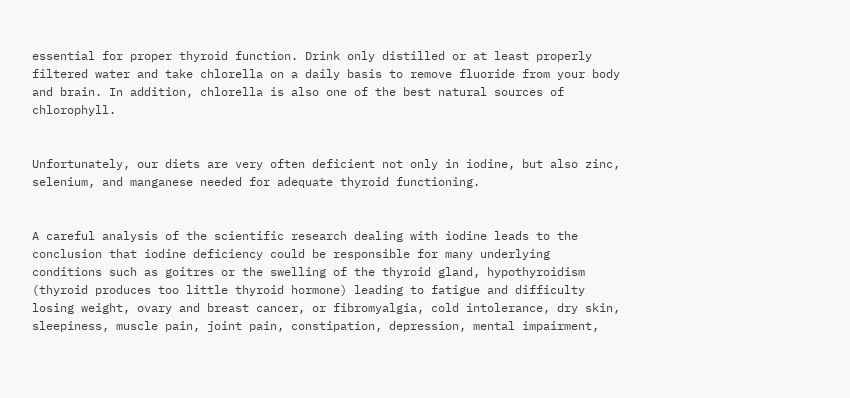essential for proper thyroid function. Drink only distilled or at least properly filtered water and take chlorella on a daily basis to remove fluoride from your body and brain. In addition, chlorella is also one of the best natural sources of chlorophyll.


Unfortunately, our diets are very often deficient not only in iodine, but also zinc, selenium, and manganese needed for adequate thyroid functioning.


A careful analysis of the scientific research dealing with iodine leads to the conclusion that iodine deficiency could be responsible for many underlying conditions such as goitres or the swelling of the thyroid gland, hypothyroidism (thyroid produces too little thyroid hormone) leading to fatigue and difficulty losing weight, ovary and breast cancer, or fibromyalgia, cold intolerance, dry skin, sleepiness, muscle pain, joint pain, constipation, depression, mental impairment,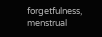forgetfulness, menstrual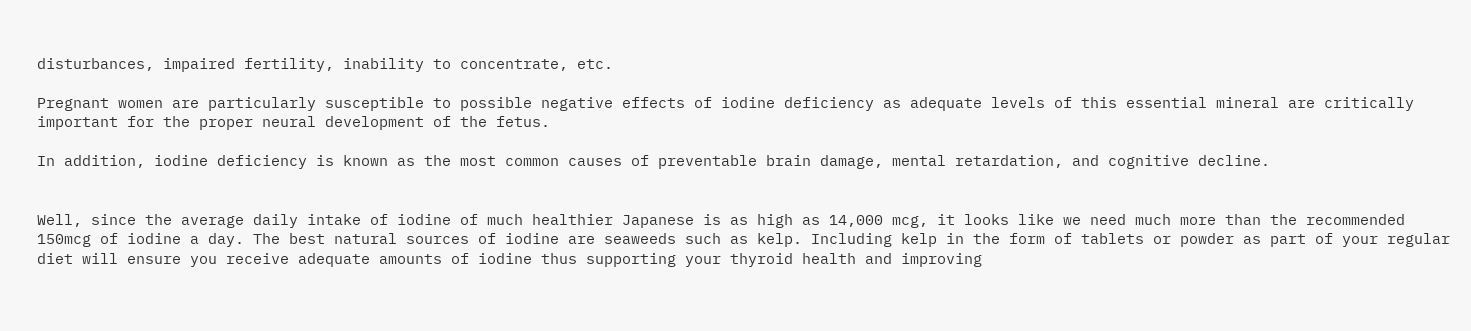disturbances, impaired fertility, inability to concentrate, etc.

Pregnant women are particularly susceptible to possible negative effects of iodine deficiency as adequate levels of this essential mineral are critically important for the proper neural development of the fetus.

In addition, iodine deficiency is known as the most common causes of preventable brain damage, mental retardation, and cognitive decline.


Well, since the average daily intake of iodine of much healthier Japanese is as high as 14,000 mcg, it looks like we need much more than the recommended 150mcg of iodine a day. The best natural sources of iodine are seaweeds such as kelp. Including kelp in the form of tablets or powder as part of your regular diet will ensure you receive adequate amounts of iodine thus supporting your thyroid health and improving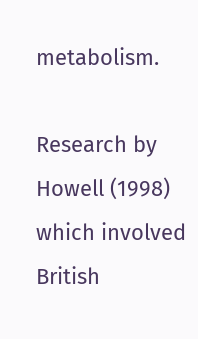metabolism.

Research by Howell (1998) which involved British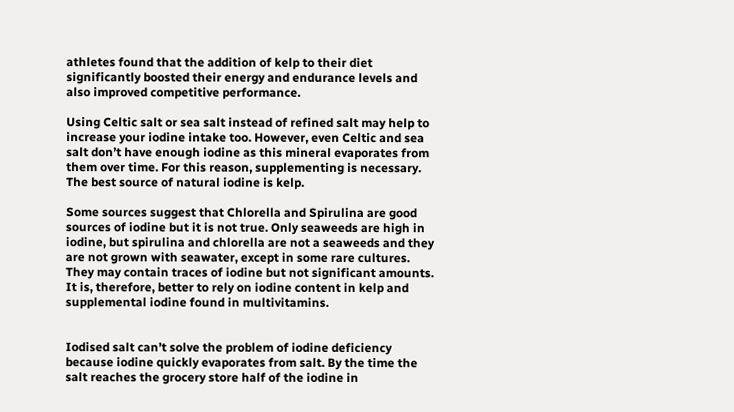athletes found that the addition of kelp to their diet significantly boosted their energy and endurance levels and also improved competitive performance.

Using Celtic salt or sea salt instead of refined salt may help to increase your iodine intake too. However, even Celtic and sea salt don’t have enough iodine as this mineral evaporates from them over time. For this reason, supplementing is necessary. The best source of natural iodine is kelp.

Some sources suggest that Chlorella and Spirulina are good sources of iodine but it is not true. Only seaweeds are high in iodine, but spirulina and chlorella are not a seaweeds and they are not grown with seawater, except in some rare cultures. They may contain traces of iodine but not significant amounts. It is, therefore, better to rely on iodine content in kelp and supplemental iodine found in multivitamins.


Iodised salt can’t solve the problem of iodine deficiency because iodine quickly evaporates from salt. By the time the salt reaches the grocery store half of the iodine in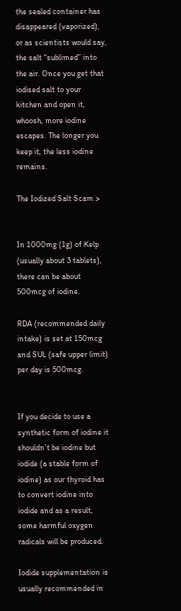the sealed container has disappeared (vaporized), or as scientists would say, the salt “sublimed” into the air. Once you get that iodised salt to your kitchen and open it, whoosh, more iodine escapes. The longer you keep it, the less iodine remains.

The Iodized Salt Scam >


In 1000mg (1g) of Kelp (usually about 3 tablets), there can be about 500mcg of iodine.

RDA (recommended daily intake) is set at 150mcg and SUL (safe upper limit) per day is 500mcg.


If you decide to use a synthetic form of iodine it shouldn’t be iodine but iodide (a stable form of iodine) as our thyroid has to convert iodine into iodide and as a result, some harmful oxygen radicals will be produced.

Iodide supplementation is usually recommended in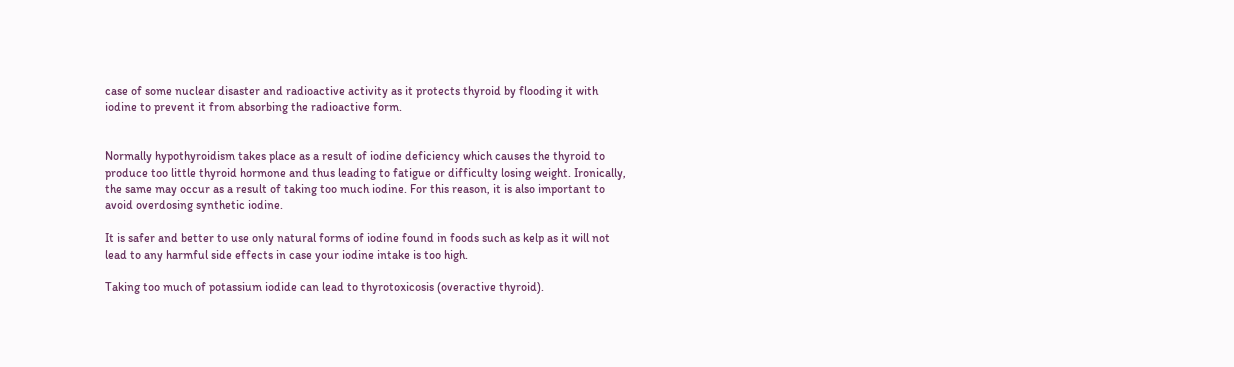case of some nuclear disaster and radioactive activity as it protects thyroid by flooding it with iodine to prevent it from absorbing the radioactive form.


Normally hypothyroidism takes place as a result of iodine deficiency which causes the thyroid to produce too little thyroid hormone and thus leading to fatigue or difficulty losing weight. Ironically, the same may occur as a result of taking too much iodine. For this reason, it is also important to avoid overdosing synthetic iodine.

It is safer and better to use only natural forms of iodine found in foods such as kelp as it will not lead to any harmful side effects in case your iodine intake is too high.

Taking too much of potassium iodide can lead to thyrotoxicosis (overactive thyroid).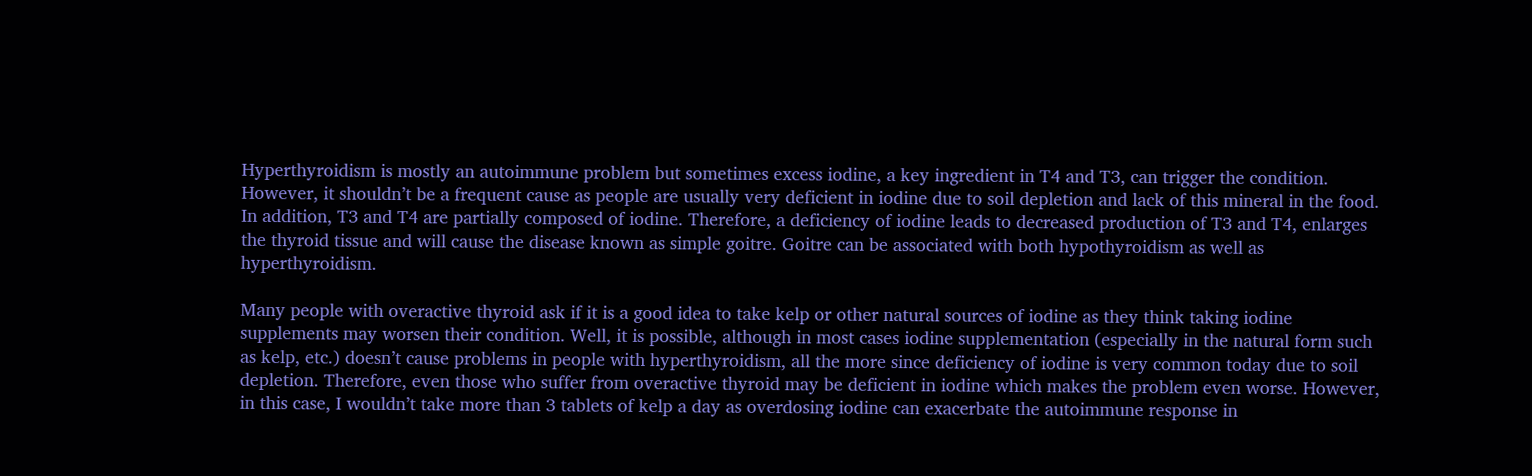Hyperthyroidism is mostly an autoimmune problem but sometimes excess iodine, a key ingredient in T4 and T3, can trigger the condition. However, it shouldn’t be a frequent cause as people are usually very deficient in iodine due to soil depletion and lack of this mineral in the food. In addition, T3 and T4 are partially composed of iodine. Therefore, a deficiency of iodine leads to decreased production of T3 and T4, enlarges the thyroid tissue and will cause the disease known as simple goitre. Goitre can be associated with both hypothyroidism as well as hyperthyroidism.

Many people with overactive thyroid ask if it is a good idea to take kelp or other natural sources of iodine as they think taking iodine supplements may worsen their condition. Well, it is possible, although in most cases iodine supplementation (especially in the natural form such as kelp, etc.) doesn’t cause problems in people with hyperthyroidism, all the more since deficiency of iodine is very common today due to soil depletion. Therefore, even those who suffer from overactive thyroid may be deficient in iodine which makes the problem even worse. However, in this case, I wouldn’t take more than 3 tablets of kelp a day as overdosing iodine can exacerbate the autoimmune response in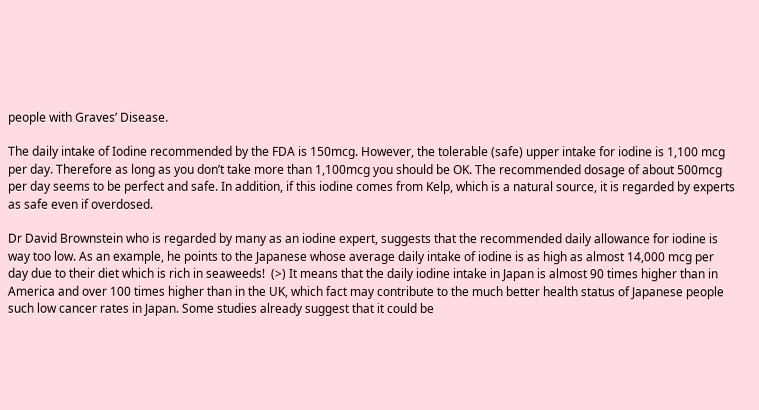people with Graves’ Disease.

The daily intake of Iodine recommended by the FDA is 150mcg. However, the tolerable (safe) upper intake for iodine is 1,100 mcg per day. Therefore as long as you don’t take more than 1,100mcg you should be OK. The recommended dosage of about 500mcg per day seems to be perfect and safe. In addition, if this iodine comes from Kelp, which is a natural source, it is regarded by experts as safe even if overdosed.

Dr David Brownstein who is regarded by many as an iodine expert, suggests that the recommended daily allowance for iodine is way too low. As an example, he points to the Japanese whose average daily intake of iodine is as high as almost 14,000 mcg per day due to their diet which is rich in seaweeds!  (>) It means that the daily iodine intake in Japan is almost 90 times higher than in America and over 100 times higher than in the UK, which fact may contribute to the much better health status of Japanese people such low cancer rates in Japan. Some studies already suggest that it could be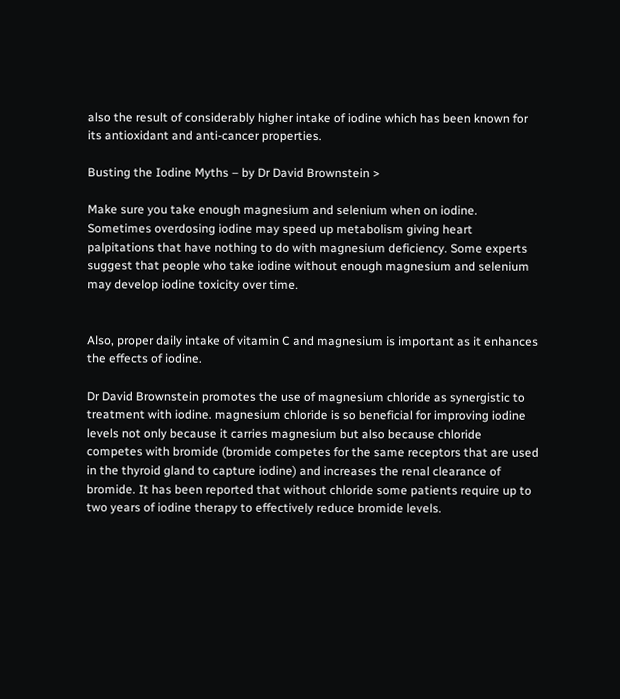also the result of considerably higher intake of iodine which has been known for its antioxidant and anti-cancer properties.

Busting the Iodine Myths – by Dr David Brownstein >

Make sure you take enough magnesium and selenium when on iodine. Sometimes overdosing iodine may speed up metabolism giving heart palpitations that have nothing to do with magnesium deficiency. Some experts suggest that people who take iodine without enough magnesium and selenium may develop iodine toxicity over time.


Also, proper daily intake of vitamin C and magnesium is important as it enhances the effects of iodine.

Dr David Brownstein promotes the use of magnesium chloride as synergistic to treatment with iodine. magnesium chloride is so beneficial for improving iodine levels not only because it carries magnesium but also because chloride competes with bromide (bromide competes for the same receptors that are used in the thyroid gland to capture iodine) and increases the renal clearance of bromide. It has been reported that without chloride some patients require up to two years of iodine therapy to effectively reduce bromide levels.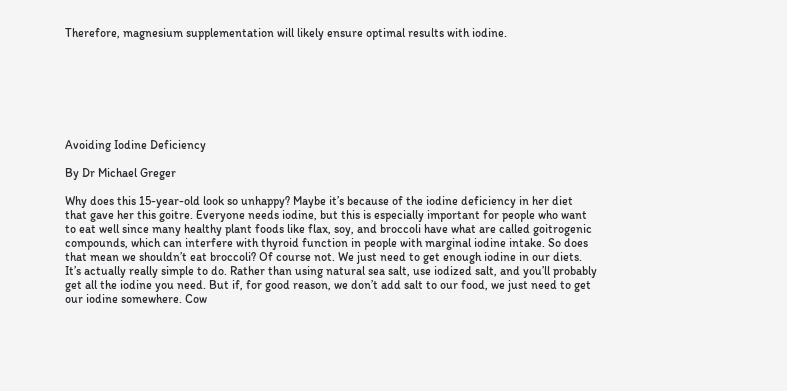Therefore, magnesium supplementation will likely ensure optimal results with iodine.







Avoiding Iodine Deficiency

By Dr Michael Greger

Why does this 15-year-old look so unhappy? Maybe it’s because of the iodine deficiency in her diet that gave her this goitre. Everyone needs iodine, but this is especially important for people who want to eat well since many healthy plant foods like flax, soy, and broccoli have what are called goitrogenic compounds, which can interfere with thyroid function in people with marginal iodine intake. So does that mean we shouldn’t eat broccoli? Of course not. We just need to get enough iodine in our diets. It’s actually really simple to do. Rather than using natural sea salt, use iodized salt, and you’ll probably get all the iodine you need. But if, for good reason, we don’t add salt to our food, we just need to get our iodine somewhere. Cow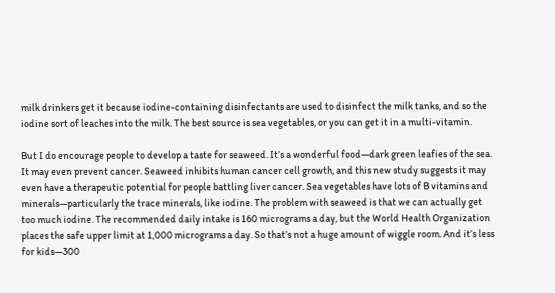milk drinkers get it because iodine-containing disinfectants are used to disinfect the milk tanks, and so the iodine sort of leaches into the milk. The best source is sea vegetables, or you can get it in a multi-vitamin.

But I do encourage people to develop a taste for seaweed. It’s a wonderful food—dark green leafies of the sea. It may even prevent cancer. Seaweed inhibits human cancer cell growth, and this new study suggests it may even have a therapeutic potential for people battling liver cancer. Sea vegetables have lots of B vitamins and minerals—particularly the trace minerals, like iodine. The problem with seaweed is that we can actually get too much iodine. The recommended daily intake is 160 micrograms a day, but the World Health Organization places the safe upper limit at 1,000 micrograms a day. So that’s not a huge amount of wiggle room. And it’s less for kids—300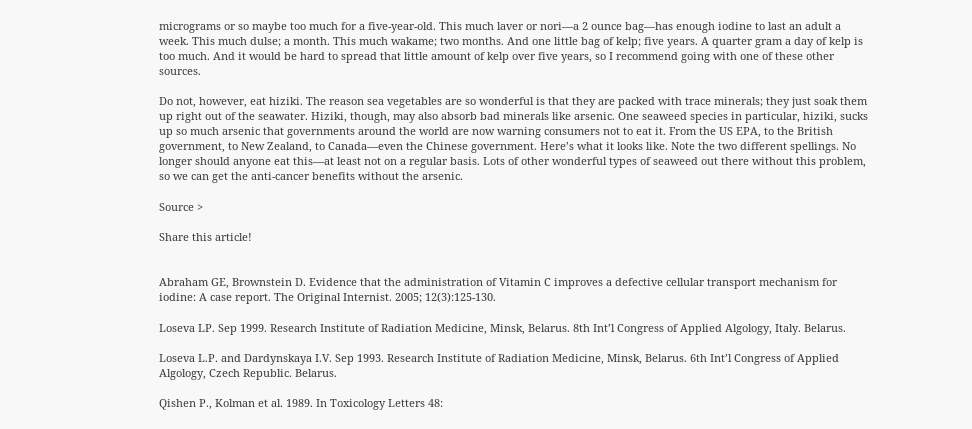micrograms or so maybe too much for a five-year-old. This much laver or nori—a 2 ounce bag—has enough iodine to last an adult a week. This much dulse; a month. This much wakame; two months. And one little bag of kelp; five years. A quarter gram a day of kelp is too much. And it would be hard to spread that little amount of kelp over five years, so I recommend going with one of these other sources.

Do not, however, eat hiziki. The reason sea vegetables are so wonderful is that they are packed with trace minerals; they just soak them up right out of the seawater. Hiziki, though, may also absorb bad minerals like arsenic. One seaweed species in particular, hiziki, sucks up so much arsenic that governments around the world are now warning consumers not to eat it. From the US EPA, to the British government, to New Zealand, to Canada—even the Chinese government. Here’s what it looks like. Note the two different spellings. No longer should anyone eat this—at least not on a regular basis. Lots of other wonderful types of seaweed out there without this problem, so we can get the anti-cancer benefits without the arsenic.

Source >

Share this article!


Abraham GE, Brownstein D. Evidence that the administration of Vitamin C improves a defective cellular transport mechanism for iodine: A case report. The Original Internist. 2005; 12(3):125-130.

Loseva LP. Sep 1999. Research Institute of Radiation Medicine, Minsk, Belarus. 8th Int’l Congress of Applied Algology, Italy. Belarus.

Loseva L.P. and Dardynskaya I.V. Sep 1993. Research Institute of Radiation Medicine, Minsk, Belarus. 6th Int’l Congress of Applied Algology, Czech Republic. Belarus.

Qishen P., Kolman et al. 1989. In Toxicology Letters 48: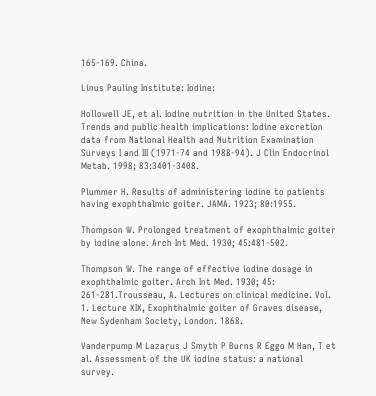165-169. China.

Linus Pauling Institute: Iodine:

Hollowell JE, et al. Iodine nutrition in the United States. Trends and public health implications: Iodine excretion data from National Health and Nutrition Examination Surveys I and III (1971-74 and 1988-94). J Clin Endocrinol Metab. 1998; 83:3401-3408.

Plummer H. Results of administering iodine to patients having exophthalmic goiter. JAMA. 1923; 80:1955.

Thompson W. Prolonged treatment of exophthalmic goiter by iodine alone. Arch Int Med. 1930; 45:481-502.

Thompson W. The range of effective iodine dosage in exophthalmic goiter. Arch Int Med. 1930; 45: 261-281.Trousseau, A. Lectures on clinical medicine. Vol. 1. Lecture XIX, Exophthalmic goiter of Graves disease, New Sydenham Society, London. 1868.

Vanderpump M Lazarus J Smyth P Burns R Eggo M Han, T et al. Assessment of the UK iodine status: a national survey.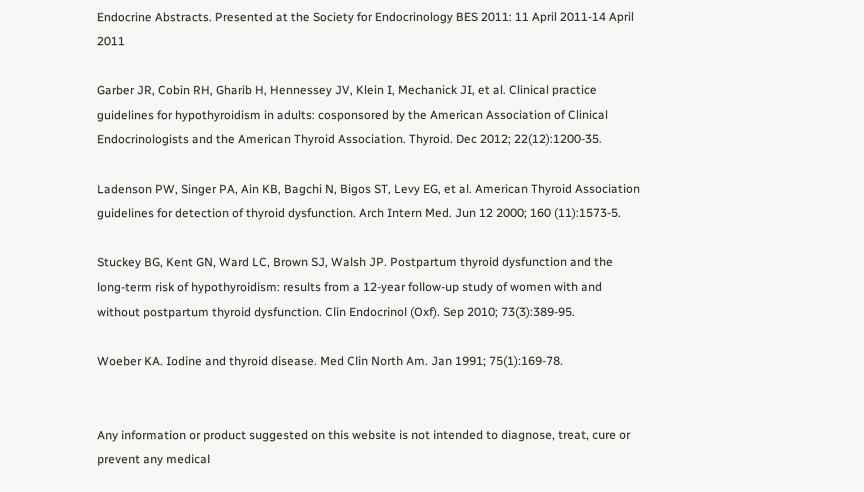Endocrine Abstracts. Presented at the Society for Endocrinology BES 2011: 11 April 2011-14 April 2011

Garber JR, Cobin RH, Gharib H, Hennessey JV, Klein I, Mechanick JI, et al. Clinical practice guidelines for hypothyroidism in adults: cosponsored by the American Association of Clinical Endocrinologists and the American Thyroid Association. Thyroid. Dec 2012; 22(12):1200-35.

Ladenson PW, Singer PA, Ain KB, Bagchi N, Bigos ST, Levy EG, et al. American Thyroid Association guidelines for detection of thyroid dysfunction. Arch Intern Med. Jun 12 2000; 160 (11):1573-5.

Stuckey BG, Kent GN, Ward LC, Brown SJ, Walsh JP. Postpartum thyroid dysfunction and the long-term risk of hypothyroidism: results from a 12-year follow-up study of women with and without postpartum thyroid dysfunction. Clin Endocrinol (Oxf). Sep 2010; 73(3):389-95.

Woeber KA. Iodine and thyroid disease. Med Clin North Am. Jan 1991; 75(1):169-78.


Any information or product suggested on this website is not intended to diagnose, treat, cure or prevent any medical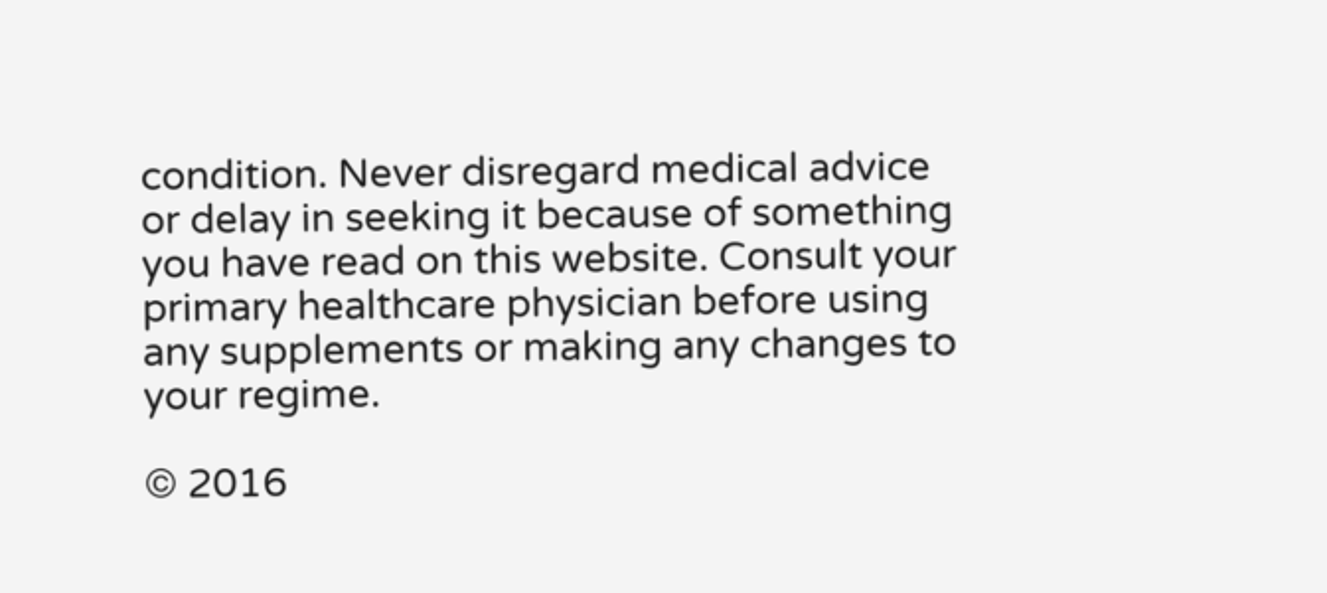condition. Never disregard medical advice or delay in seeking it because of something you have read on this website. Consult your primary healthcare physician before using any supplements or making any changes to your regime.

© 2016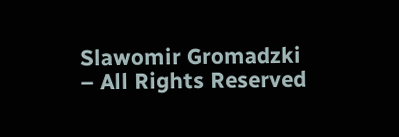Slawomir Gromadzki – All Rights Reserved